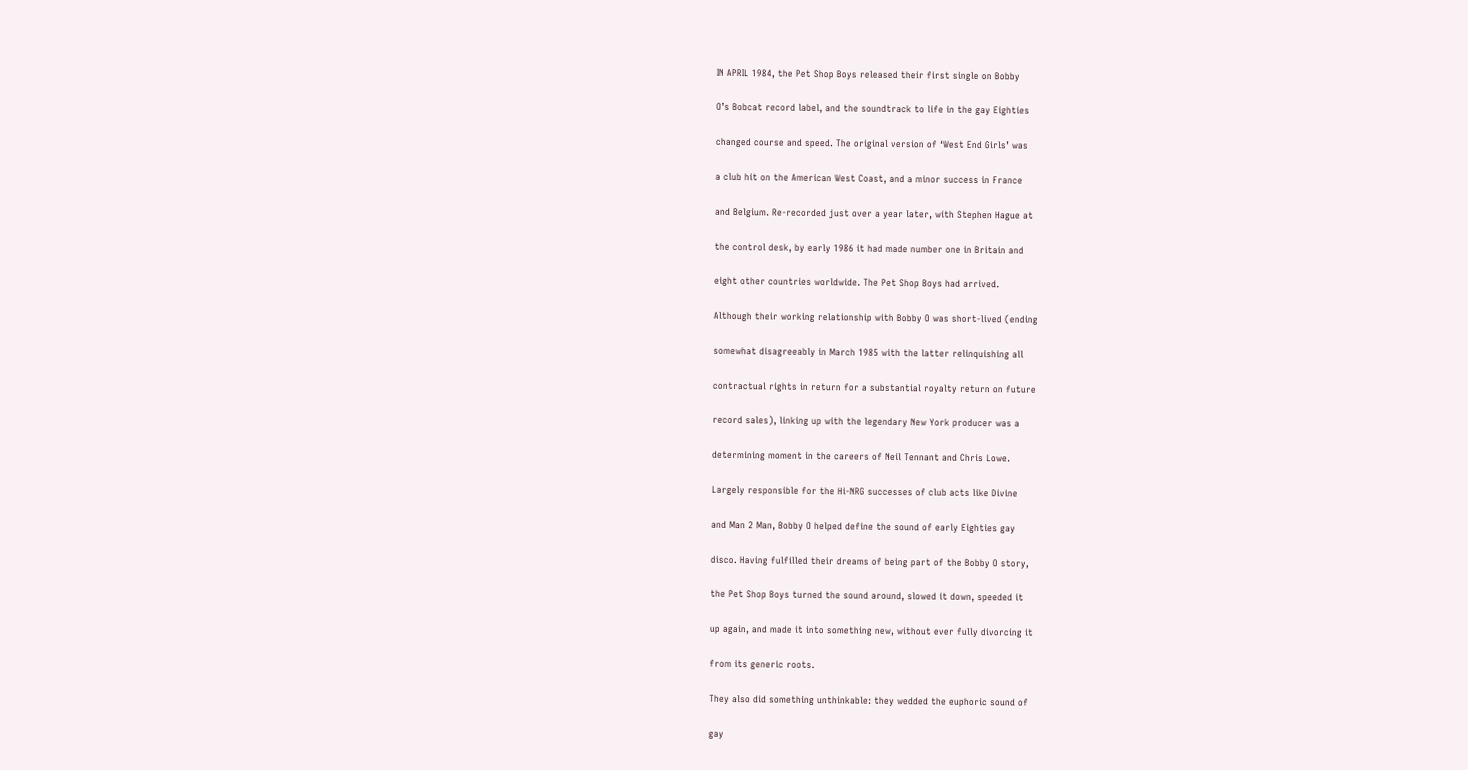IN APRIL 1984, the Pet Shop Boys released their first single on Bobby

O’s Bobcat record label, and the soundtrack to life in the gay Eighties

changed course and speed. The original version of ‘West End Girls’ was

a club hit on the American West Coast, and a minor success in France

and Belgium. Re-recorded just over a year later, with Stephen Hague at

the control desk, by early 1986 it had made number one in Britain and

eight other countries worldwide. The Pet Shop Boys had arrived.

Although their working relationship with Bobby O was short-lived (ending

somewhat disagreeably in March 1985 with the latter relinquishing all

contractual rights in return for a substantial royalty return on future

record sales), linking up with the legendary New York producer was a

determining moment in the careers of Neil Tennant and Chris Lowe.

Largely responsible for the Hi-NRG successes of club acts like Divine

and Man 2 Man, Bobby O helped define the sound of early Eighties gay

disco. Having fulfilled their dreams of being part of the Bobby O story,

the Pet Shop Boys turned the sound around, slowed it down, speeded it

up again, and made it into something new, without ever fully divorcing it

from its generic roots.

They also did something unthinkable: they wedded the euphoric sound of

gay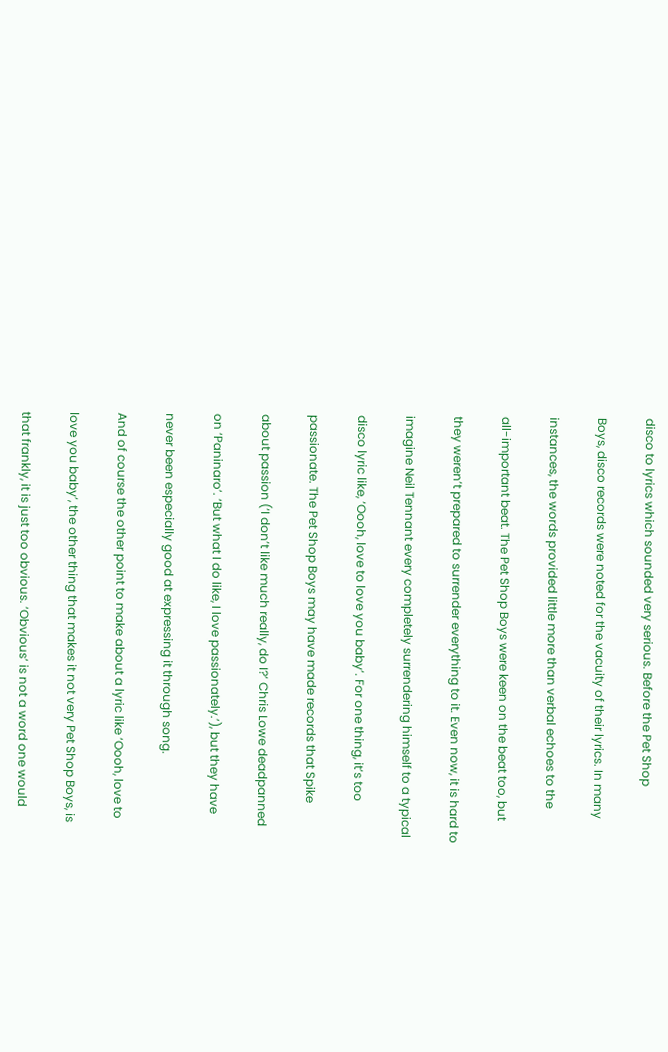disco to lyrics which sounded very serious. Before the Pet Shop

Boys, disco records were noted for the vacuity of their lyrics. In many

instances, the words provided little more than verbal echoes to the

all-important beat. The Pet Shop Boys were keen on the beat too, but

they weren’t prepared to surrender everything to it. Even now, it is hard to

imagine Neil Tennant every completely surrendering himself to a typical

disco lyric like, ‘Oooh, love to love you baby’. For one thing, it’s too

passionate. The Pet Shop Boys may have made records that Spike

about passion (‘I don’t like much really, do I?’ Chris Lowe deadpanned

on ‘Paninaro’. ‘But what I do like, I love passionately.’), but they have

never been especially good at expressing it through song.

And of course the other point to make about a lyric like ‘Oooh, love to

love you baby’, the other thing that makes it not very Pet Shop Boys, is

that frankly, it is just too obvious. ‘Obvious’ is not a word one would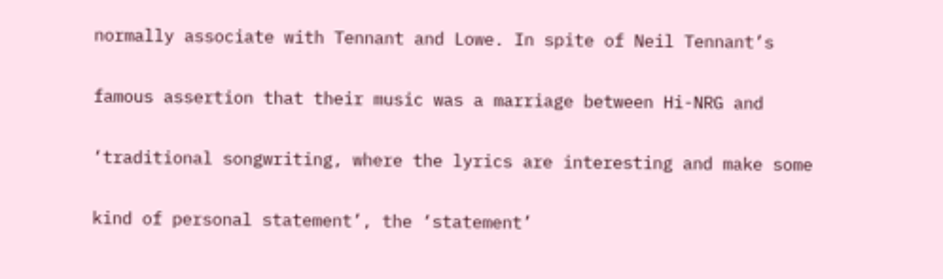normally associate with Tennant and Lowe. In spite of Neil Tennant’s

famous assertion that their music was a marriage between Hi-NRG and

‘traditional songwriting, where the lyrics are interesting and make some

kind of personal statement’, the ‘statement’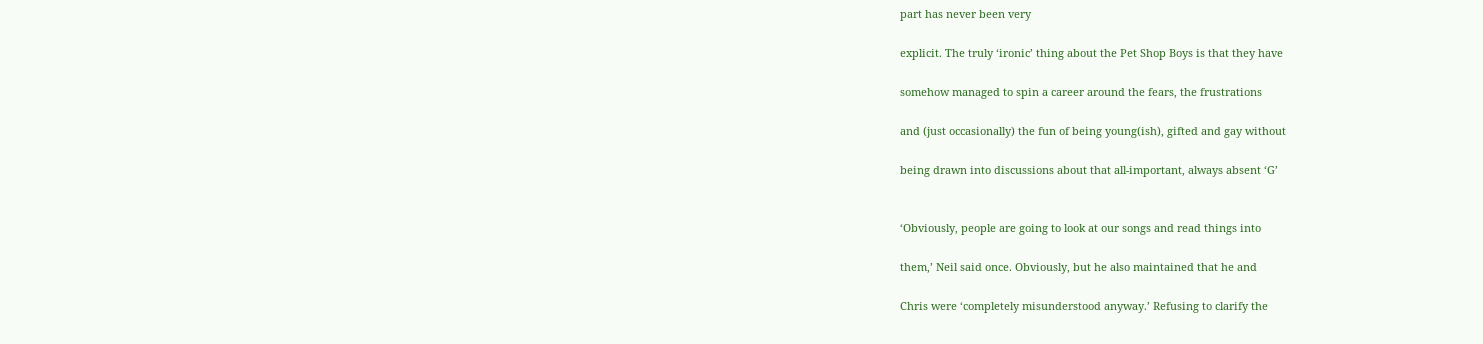part has never been very

explicit. The truly ‘ironic’ thing about the Pet Shop Boys is that they have

somehow managed to spin a career around the fears, the frustrations

and (just occasionally) the fun of being young(ish), gifted and gay without

being drawn into discussions about that all-important, always absent ‘G’


‘Obviously, people are going to look at our songs and read things into

them,’ Neil said once. Obviously, but he also maintained that he and

Chris were ‘completely misunderstood anyway.’ Refusing to clarify the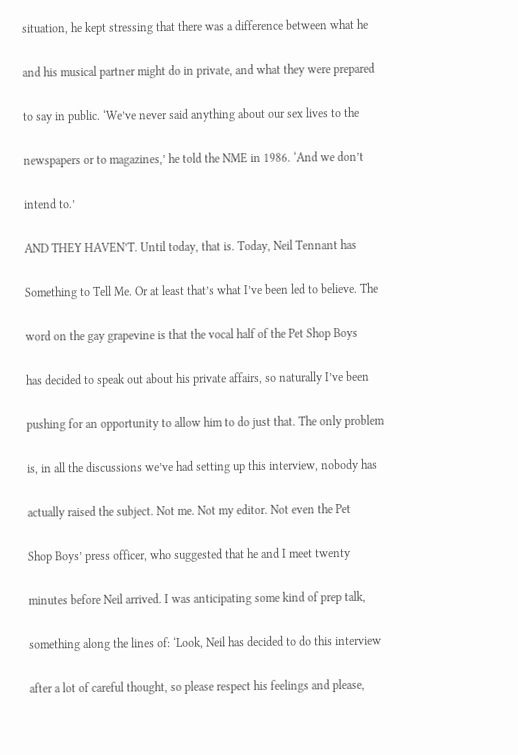situation, he kept stressing that there was a difference between what he

and his musical partner might do in private, and what they were prepared

to say in public. ‘We’ve never said anything about our sex lives to the

newspapers or to magazines,’ he told the NME in 1986. ‘And we don’t

intend to.’

AND THEY HAVEN’T. Until today, that is. Today, Neil Tennant has

Something to Tell Me. Or at least that’s what I’ve been led to believe. The

word on the gay grapevine is that the vocal half of the Pet Shop Boys

has decided to speak out about his private affairs, so naturally I’ve been

pushing for an opportunity to allow him to do just that. The only problem

is, in all the discussions we’ve had setting up this interview, nobody has

actually raised the subject. Not me. Not my editor. Not even the Pet

Shop Boys’ press officer, who suggested that he and I meet twenty

minutes before Neil arrived. I was anticipating some kind of prep talk,

something along the lines of: ‘Look, Neil has decided to do this interview

after a lot of careful thought, so please respect his feelings and please,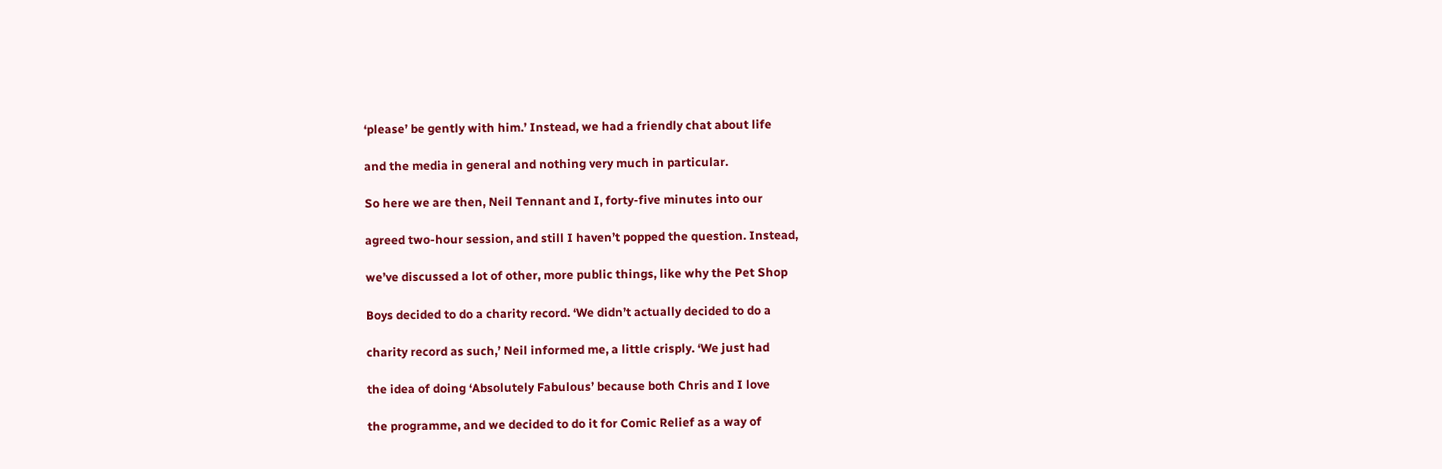‘please’ be gently with him.’ Instead, we had a friendly chat about life

and the media in general and nothing very much in particular.

So here we are then, Neil Tennant and I, forty-five minutes into our

agreed two-hour session, and still I haven’t popped the question. Instead,

we’ve discussed a lot of other, more public things, like why the Pet Shop

Boys decided to do a charity record. ‘We didn’t actually decided to do a

charity record as such,’ Neil informed me, a little crisply. ‘We just had

the idea of doing ‘Absolutely Fabulous’ because both Chris and I love

the programme, and we decided to do it for Comic Relief as a way of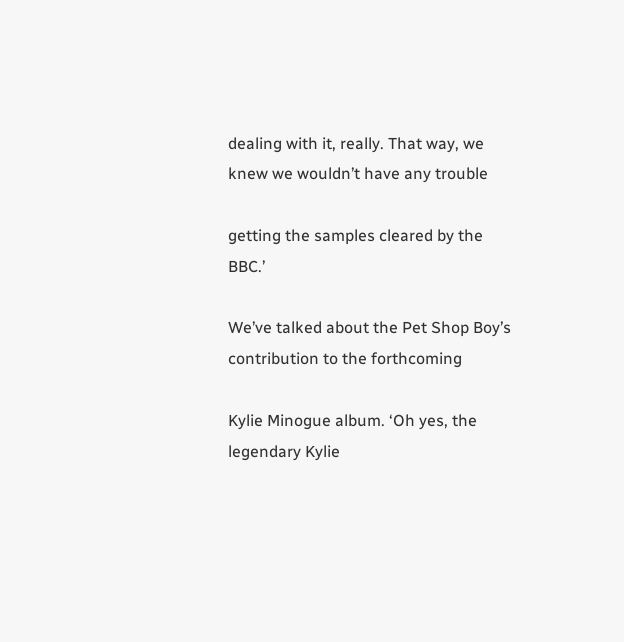dealing with it, really. That way, we knew we wouldn’t have any trouble

getting the samples cleared by the BBC.’

We’ve talked about the Pet Shop Boy’s contribution to the forthcoming

Kylie Minogue album. ‘Oh yes, the legendary Kylie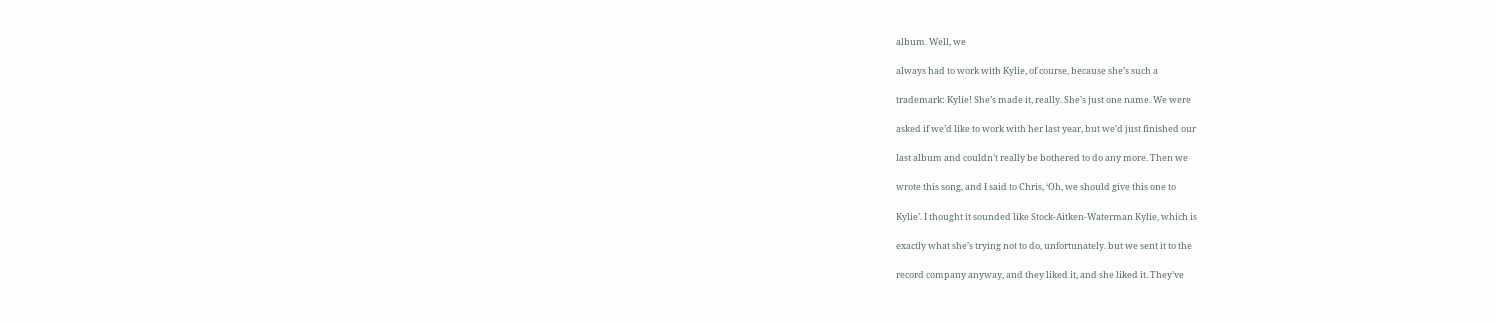album. Well, we

always had to work with Kylie, of course, because she’s such a

trademark: Kylie! She’s made it, really. She’s just one name. We were

asked if we’d like to work with her last year, but we’d just finished our

last album and couldn’t really be bothered to do any more. Then we

wrote this song, and I said to Chris, ‘Oh, we should give this one to

Kylie’. I thought it sounded like Stock-Aitken-Waterman Kylie, which is

exactly what she’s trying not to do, unfortunately. but we sent it to the

record company anyway, and they liked it, and she liked it. They’ve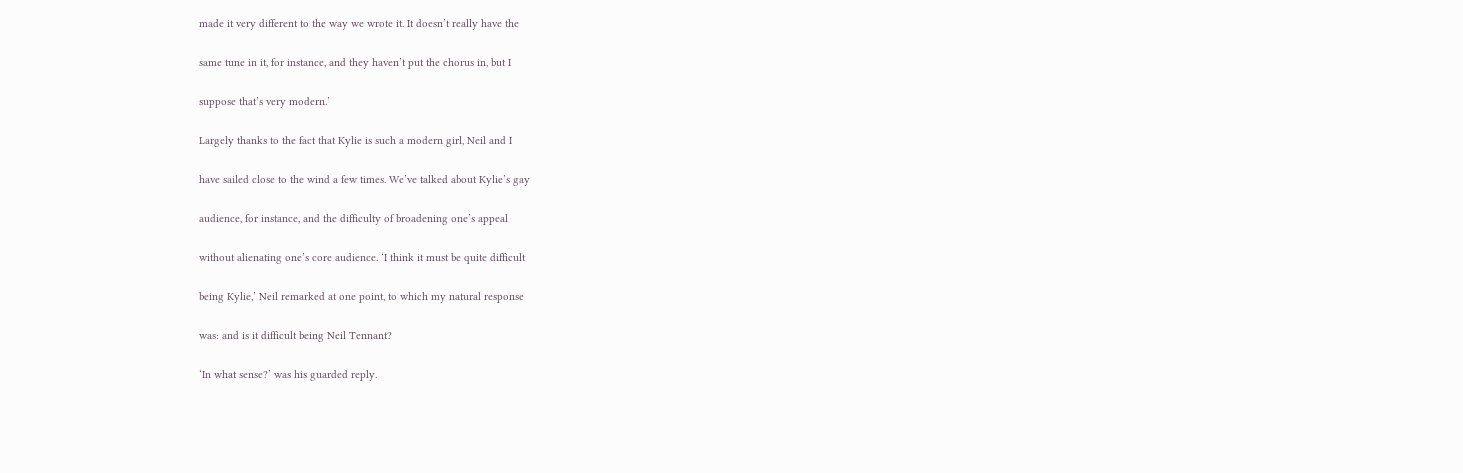made it very different to the way we wrote it. It doesn’t really have the

same tune in it, for instance, and they haven’t put the chorus in, but I

suppose that’s very modern.’

Largely thanks to the fact that Kylie is such a modern girl, Neil and I

have sailed close to the wind a few times. We’ve talked about Kylie’s gay

audience, for instance, and the difficulty of broadening one’s appeal

without alienating one’s core audience. ‘I think it must be quite difficult

being Kylie,’ Neil remarked at one point, to which my natural response

was: and is it difficult being Neil Tennant?

‘In what sense?’ was his guarded reply.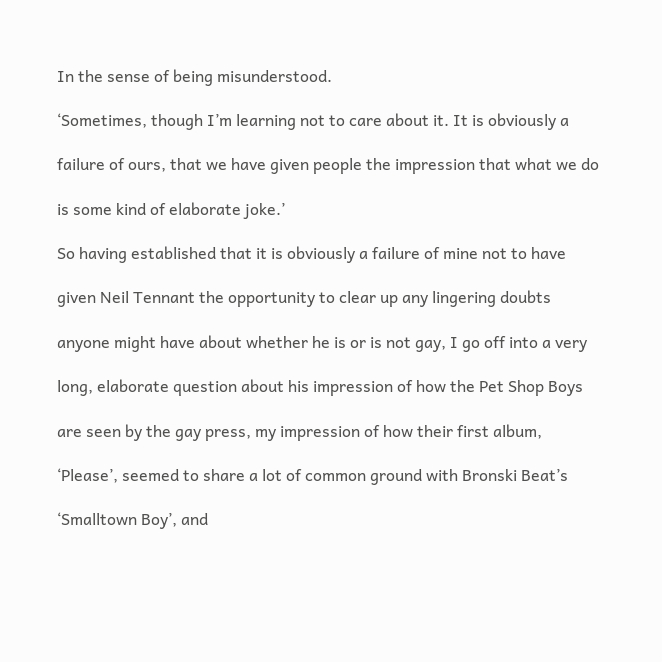In the sense of being misunderstood.

‘Sometimes, though I’m learning not to care about it. It is obviously a

failure of ours, that we have given people the impression that what we do

is some kind of elaborate joke.’

So having established that it is obviously a failure of mine not to have

given Neil Tennant the opportunity to clear up any lingering doubts

anyone might have about whether he is or is not gay, I go off into a very

long, elaborate question about his impression of how the Pet Shop Boys

are seen by the gay press, my impression of how their first album,

‘Please’, seemed to share a lot of common ground with Bronski Beat’s

‘Smalltown Boy’, and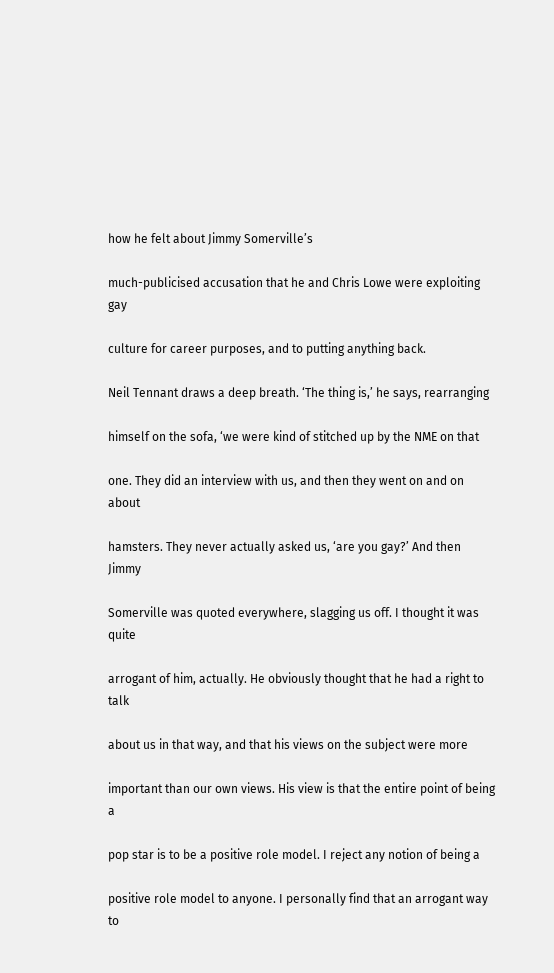how he felt about Jimmy Somerville’s

much-publicised accusation that he and Chris Lowe were exploiting gay

culture for career purposes, and to putting anything back.

Neil Tennant draws a deep breath. ‘The thing is,’ he says, rearranging

himself on the sofa, ‘we were kind of stitched up by the NME on that

one. They did an interview with us, and then they went on and on about

hamsters. They never actually asked us, ‘are you gay?’ And then Jimmy

Somerville was quoted everywhere, slagging us off. I thought it was quite

arrogant of him, actually. He obviously thought that he had a right to talk

about us in that way, and that his views on the subject were more

important than our own views. His view is that the entire point of being a

pop star is to be a positive role model. I reject any notion of being a

positive role model to anyone. I personally find that an arrogant way to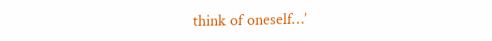think of oneself…’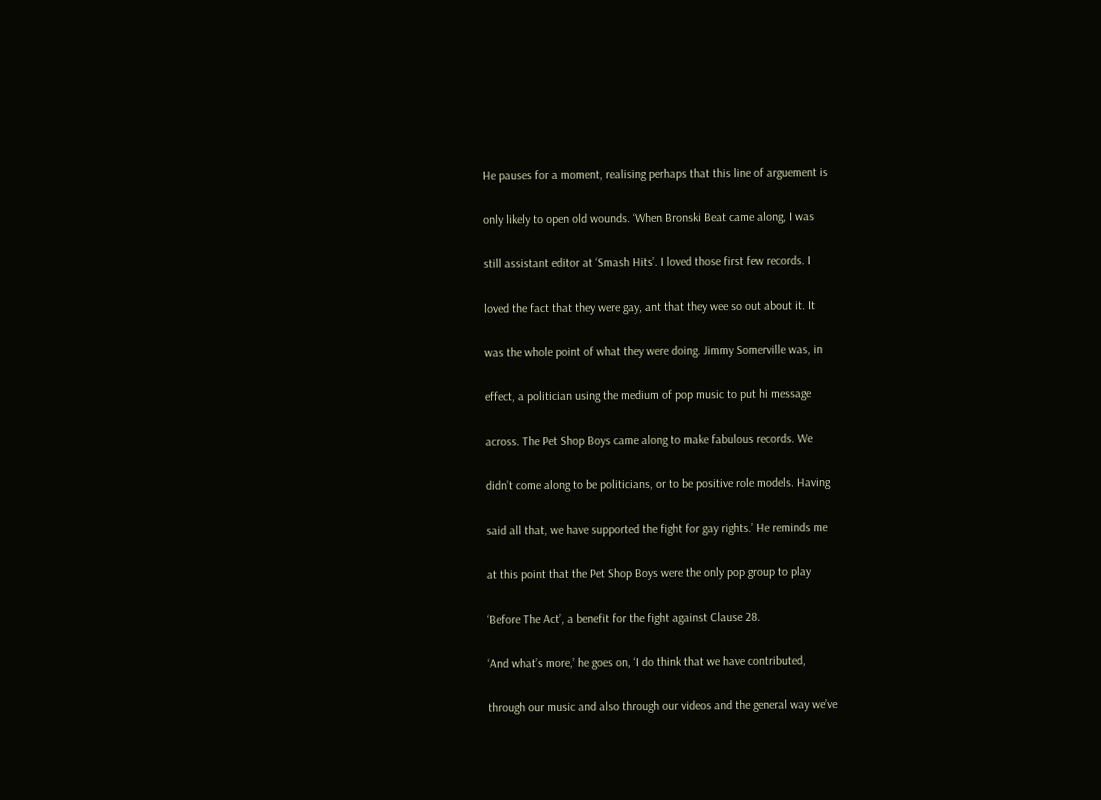He pauses for a moment, realising perhaps that this line of arguement is

only likely to open old wounds. ‘When Bronski Beat came along, I was

still assistant editor at ‘Smash Hits’. I loved those first few records. I

loved the fact that they were gay, ant that they wee so out about it. It

was the whole point of what they were doing. Jimmy Somerville was, in

effect, a politician using the medium of pop music to put hi message

across. The Pet Shop Boys came along to make fabulous records. We

didn’t come along to be politicians, or to be positive role models. Having

said all that, we have supported the fight for gay rights.’ He reminds me

at this point that the Pet Shop Boys were the only pop group to play

‘Before The Act’, a benefit for the fight against Clause 28.

‘And what’s more,’ he goes on, ‘I do think that we have contributed,

through our music and also through our videos and the general way we’ve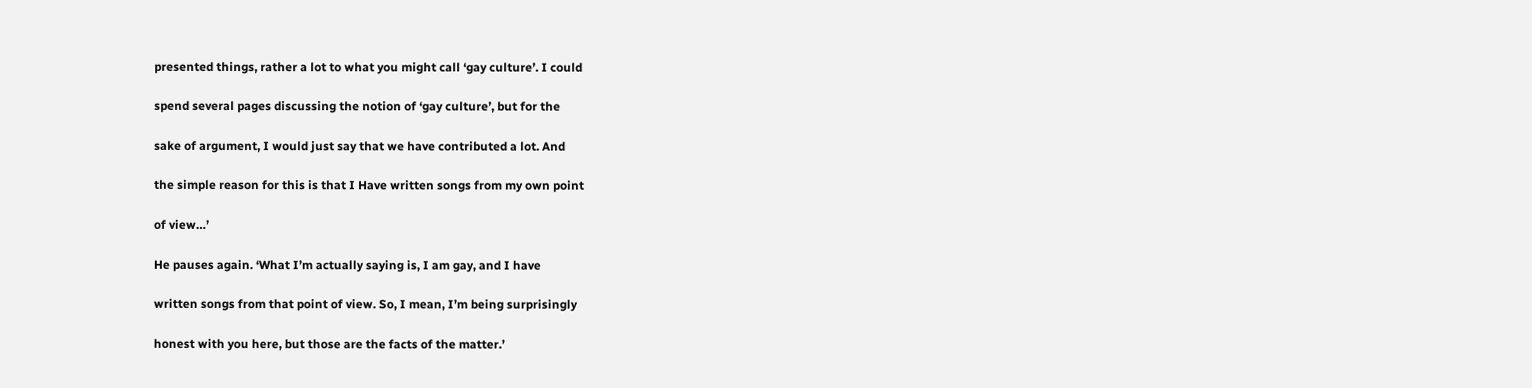presented things, rather a lot to what you might call ‘gay culture’. I could

spend several pages discussing the notion of ‘gay culture’, but for the

sake of argument, I would just say that we have contributed a lot. And

the simple reason for this is that I Have written songs from my own point

of view…’

He pauses again. ‘What I’m actually saying is, I am gay, and I have

written songs from that point of view. So, I mean, I’m being surprisingly

honest with you here, but those are the facts of the matter.’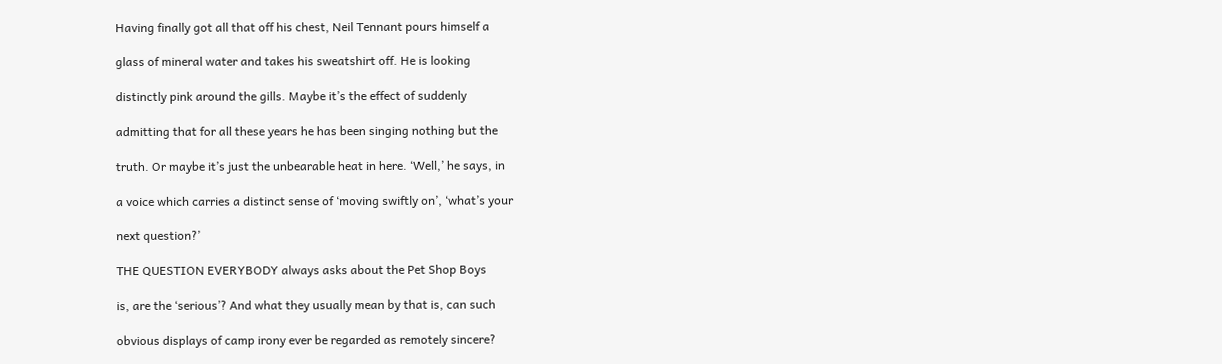Having finally got all that off his chest, Neil Tennant pours himself a

glass of mineral water and takes his sweatshirt off. He is looking

distinctly pink around the gills. Maybe it’s the effect of suddenly

admitting that for all these years he has been singing nothing but the

truth. Or maybe it’s just the unbearable heat in here. ‘Well,’ he says, in

a voice which carries a distinct sense of ‘moving swiftly on’, ‘what’s your

next question?’

THE QUESTION EVERYBODY always asks about the Pet Shop Boys

is, are the ‘serious’? And what they usually mean by that is, can such

obvious displays of camp irony ever be regarded as remotely sincere?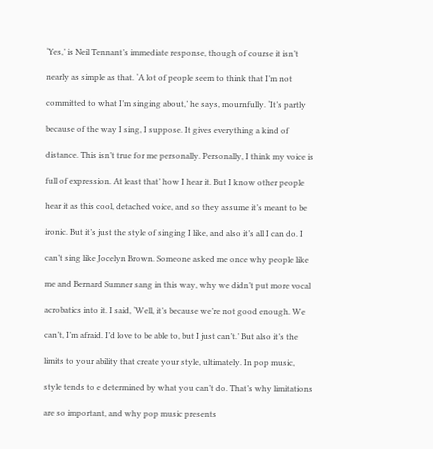‘Yes,’ is Neil Tennant’s immediate response, though of course it isn’t

nearly as simple as that. ‘A lot of people seem to think that I’m not

committed to what I’m singing about,’ he says, mournfully. ‘It’s partly

because of the way I sing, I suppose. It gives everything a kind of

distance. This isn’t true for me personally. Personally, I think my voice is

full of expression. At least that’ how I hear it. But I know other people

hear it as this cool, detached voice, and so they assume it’s meant to be

ironic. But it’s just the style of singing I like, and also it’s all I can do. I

can’t sing like Jocelyn Brown. Someone asked me once why people like

me and Bernard Sumner sang in this way, why we didn’t put more vocal

acrobatics into it. I said, ‘Well, it’s because we’re not good enough. We

can’t, I’m afraid. I’d love to be able to, but I just can’t.’ But also it’s the

limits to your ability that create your style, ultimately. In pop music,

style tends to e determined by what you can’t do. That’s why limitations

are so important, and why pop music presents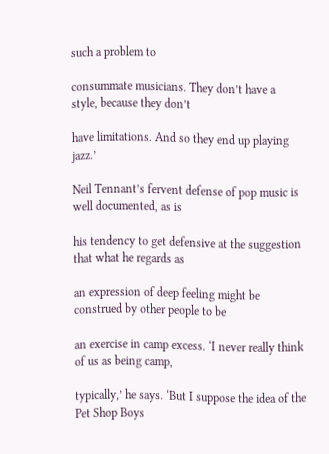such a problem to

consummate musicians. They don’t have a style, because they don’t

have limitations. And so they end up playing jazz.’

Neil Tennant’s fervent defense of pop music is well documented, as is

his tendency to get defensive at the suggestion that what he regards as

an expression of deep feeling might be construed by other people to be

an exercise in camp excess. ‘I never really think of us as being camp,

typically,’ he says. ‘But I suppose the idea of the Pet Shop Boys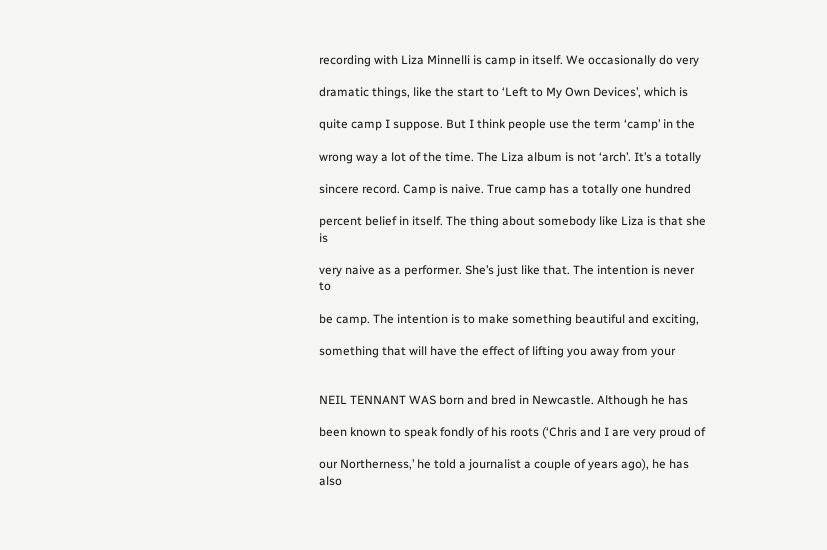recording with Liza Minnelli is camp in itself. We occasionally do very

dramatic things, like the start to ‘Left to My Own Devices’, which is

quite camp I suppose. But I think people use the term ‘camp’ in the

wrong way a lot of the time. The Liza album is not ‘arch’. It’s a totally

sincere record. Camp is naive. True camp has a totally one hundred

percent belief in itself. The thing about somebody like Liza is that she is

very naive as a performer. She’s just like that. The intention is never to

be camp. The intention is to make something beautiful and exciting,

something that will have the effect of lifting you away from your


NEIL TENNANT WAS born and bred in Newcastle. Although he has

been known to speak fondly of his roots (‘Chris and I are very proud of

our Northerness,’ he told a journalist a couple of years ago), he has also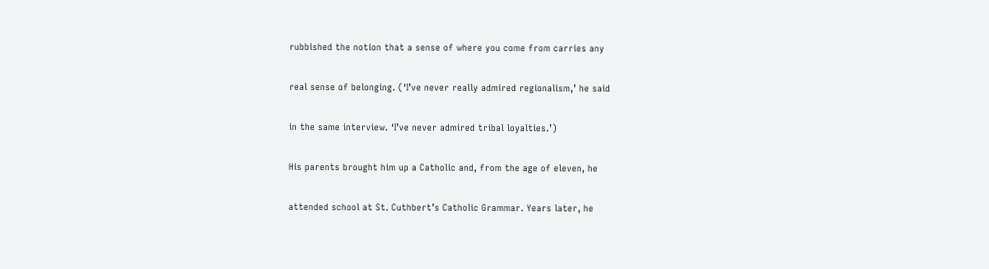rubbished the notion that a sense of where you come from carries any

real sense of belonging. (‘I’ve never really admired regionalism,’ he said

in the same interview. ‘I’ve never admired tribal loyalties.’)

His parents brought him up a Catholic and, from the age of eleven, he

attended school at St. Cuthbert’s Catholic Grammar. Years later, he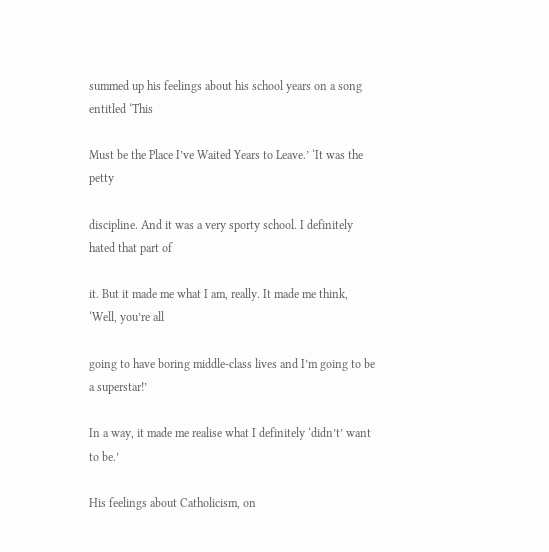summed up his feelings about his school years on a song entitled ‘This

Must be the Place I’ve Waited Years to Leave.’ ‘It was the petty

discipline. And it was a very sporty school. I definitely hated that part of

it. But it made me what I am, really. It made me think, ‘Well, you’re all

going to have boring middle-class lives and I’m going to be a superstar!’

In a way, it made me realise what I definitely ‘didn’t’ want to be.’

His feelings about Catholicism, on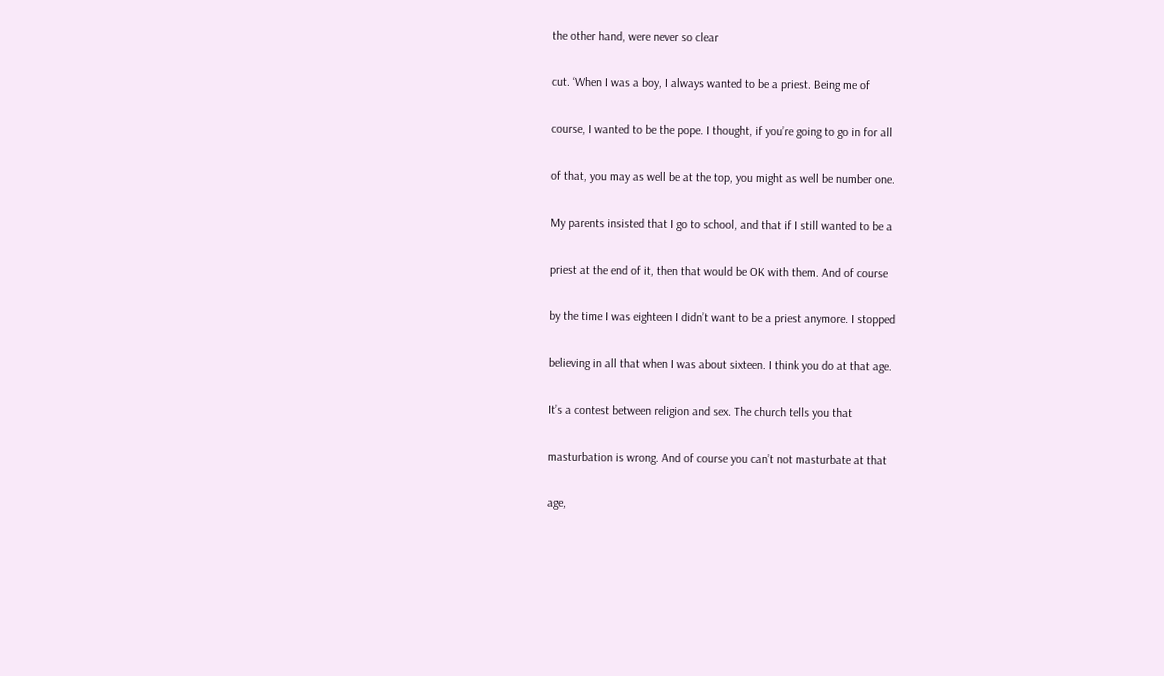the other hand, were never so clear

cut. ‘When I was a boy, I always wanted to be a priest. Being me of

course, I wanted to be the pope. I thought, if you’re going to go in for all

of that, you may as well be at the top, you might as well be number one.

My parents insisted that I go to school, and that if I still wanted to be a

priest at the end of it, then that would be OK with them. And of course

by the time I was eighteen I didn’t want to be a priest anymore. I stopped

believing in all that when I was about sixteen. I think you do at that age.

It’s a contest between religion and sex. The church tells you that

masturbation is wrong. And of course you can’t not masturbate at that

age,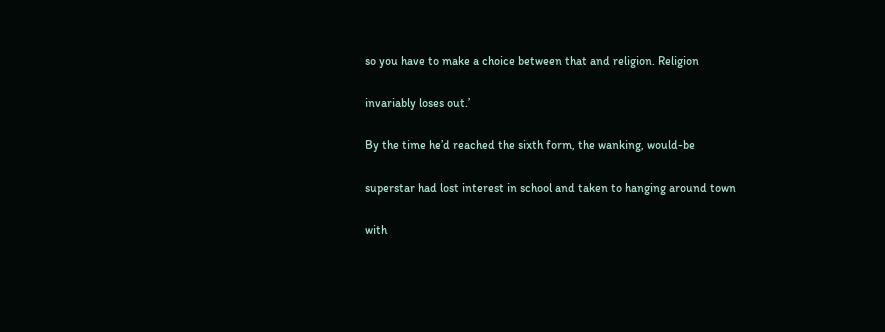so you have to make a choice between that and religion. Religion

invariably loses out.’

By the time he’d reached the sixth form, the wanking, would-be

superstar had lost interest in school and taken to hanging around town

with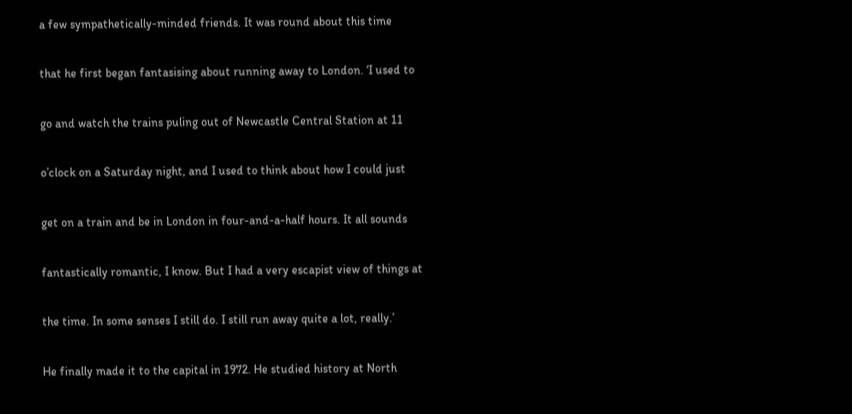a few sympathetically-minded friends. It was round about this time

that he first began fantasising about running away to London. ‘I used to

go and watch the trains puling out of Newcastle Central Station at 11

o’clock on a Saturday night, and I used to think about how I could just

get on a train and be in London in four-and-a-half hours. It all sounds

fantastically romantic, I know. But I had a very escapist view of things at

the time. In some senses I still do. I still run away quite a lot, really.’

He finally made it to the capital in 1972. He studied history at North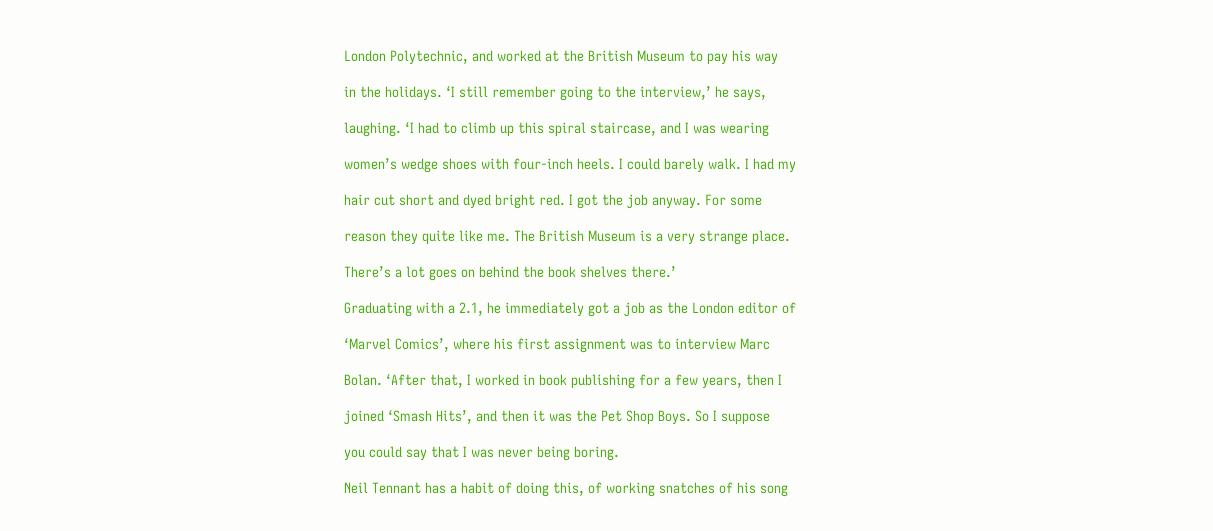London Polytechnic, and worked at the British Museum to pay his way

in the holidays. ‘I still remember going to the interview,’ he says,

laughing. ‘I had to climb up this spiral staircase, and I was wearing

women’s wedge shoes with four-inch heels. I could barely walk. I had my

hair cut short and dyed bright red. I got the job anyway. For some

reason they quite like me. The British Museum is a very strange place.

There’s a lot goes on behind the book shelves there.’

Graduating with a 2.1, he immediately got a job as the London editor of

‘Marvel Comics’, where his first assignment was to interview Marc

Bolan. ‘After that, I worked in book publishing for a few years, then I

joined ‘Smash Hits’, and then it was the Pet Shop Boys. So I suppose

you could say that I was never being boring.

Neil Tennant has a habit of doing this, of working snatches of his song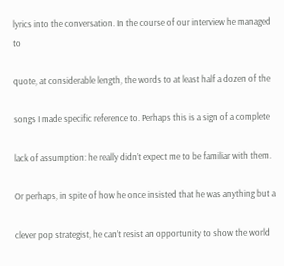lyrics into the conversation. In the course of our interview he managed to

quote, at considerable length, the words to at least half a dozen of the

songs I made specific reference to. Perhaps this is a sign of a complete

lack of assumption: he really didn’t expect me to be familiar with them.

Or perhaps, in spite of how he once insisted that he was anything but a

clever pop strategist, he can’t resist an opportunity to show the world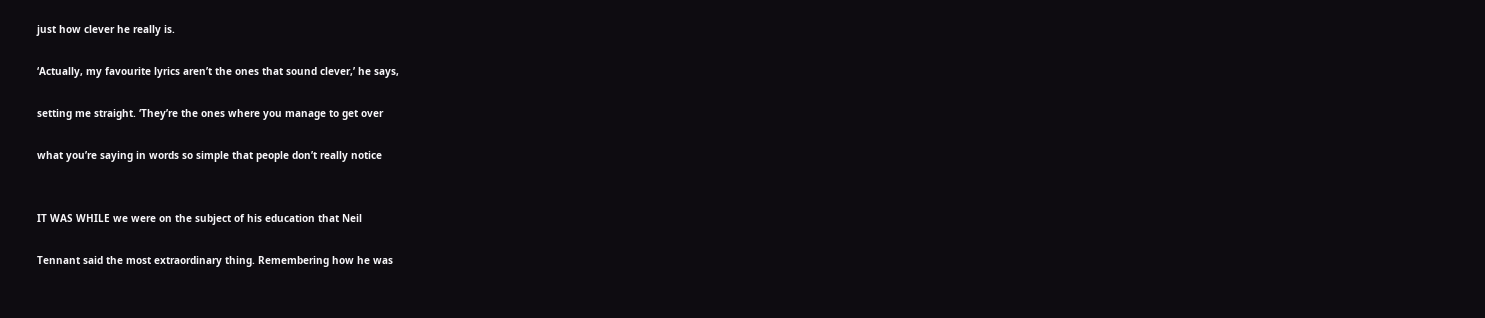just how clever he really is.

‘Actually, my favourite lyrics aren’t the ones that sound clever,’ he says,

setting me straight. ‘They’re the ones where you manage to get over

what you’re saying in words so simple that people don’t really notice


IT WAS WHILE we were on the subject of his education that Neil

Tennant said the most extraordinary thing. Remembering how he was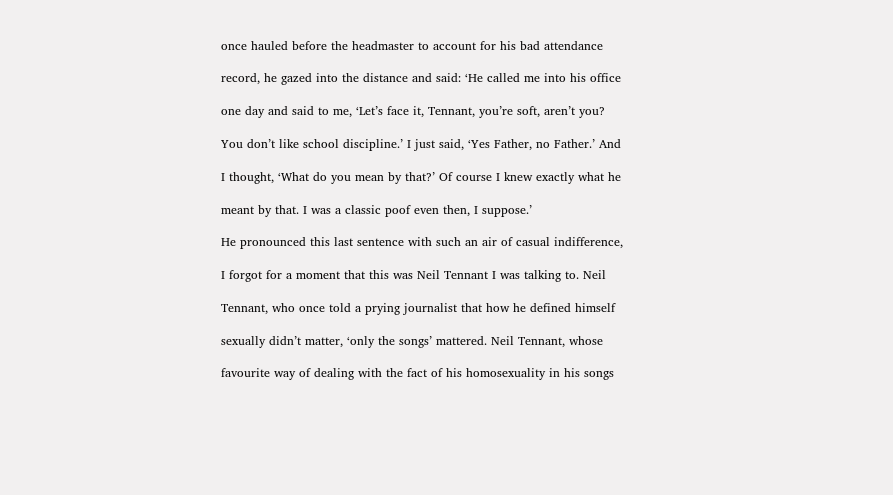once hauled before the headmaster to account for his bad attendance

record, he gazed into the distance and said: ‘He called me into his office

one day and said to me, ‘Let’s face it, Tennant, you’re soft, aren’t you?

You don’t like school discipline.’ I just said, ‘Yes Father, no Father.’ And

I thought, ‘What do you mean by that?’ Of course I knew exactly what he

meant by that. I was a classic poof even then, I suppose.’

He pronounced this last sentence with such an air of casual indifference,

I forgot for a moment that this was Neil Tennant I was talking to. Neil

Tennant, who once told a prying journalist that how he defined himself

sexually didn’t matter, ‘only the songs’ mattered. Neil Tennant, whose

favourite way of dealing with the fact of his homosexuality in his songs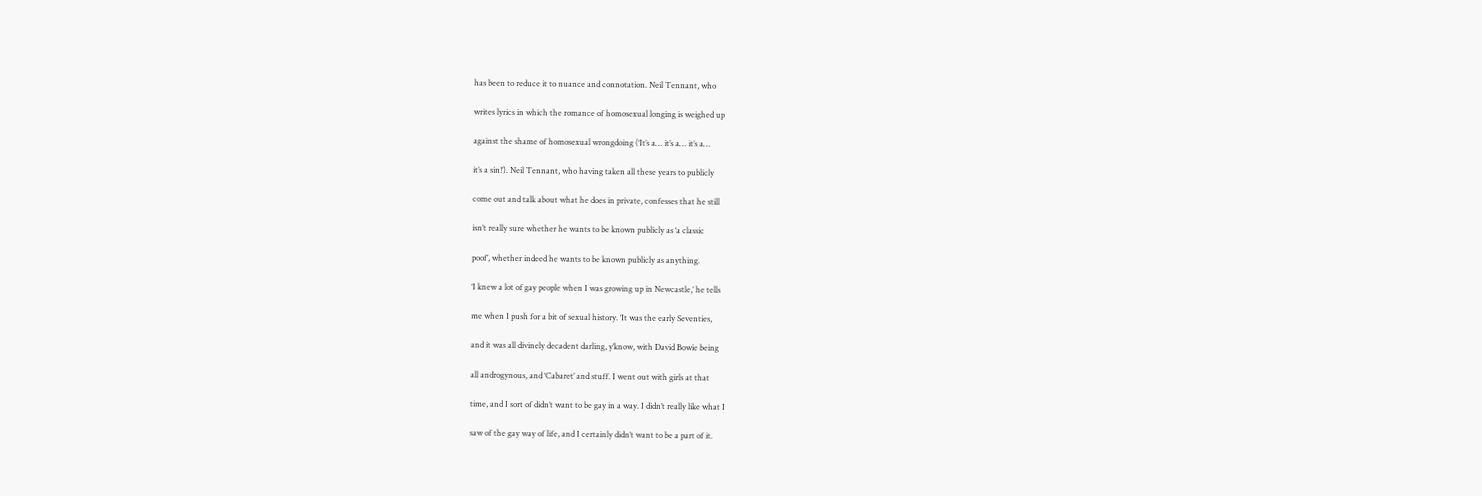has been to reduce it to nuance and connotation. Neil Tennant, who

writes lyrics in which the romance of homosexual longing is weighed up

against the shame of homosexual wrongdoing (‘It’s a… it’s a… it’s a…

it’s a sin!’). Neil Tennant, who having taken all these years to publicly

come out and talk about what he does in private, confesses that he still

isn’t really sure whether he wants to be known publicly as ‘a classic

poof’, whether indeed he wants to be known publicly as anything.

‘I knew a lot of gay people when I was growing up in Newcastle,’ he tells

me when I push for a bit of sexual history. ‘It was the early Seventies,

and it was all divinely decadent darling, y’know, with David Bowie being

all androgynous, and ‘Cabaret’ and stuff. I went out with girls at that

time, and I sort of didn’t want to be gay in a way. I didn’t really like what I

saw of the gay way of life, and I certainly didn’t want to be a part of it.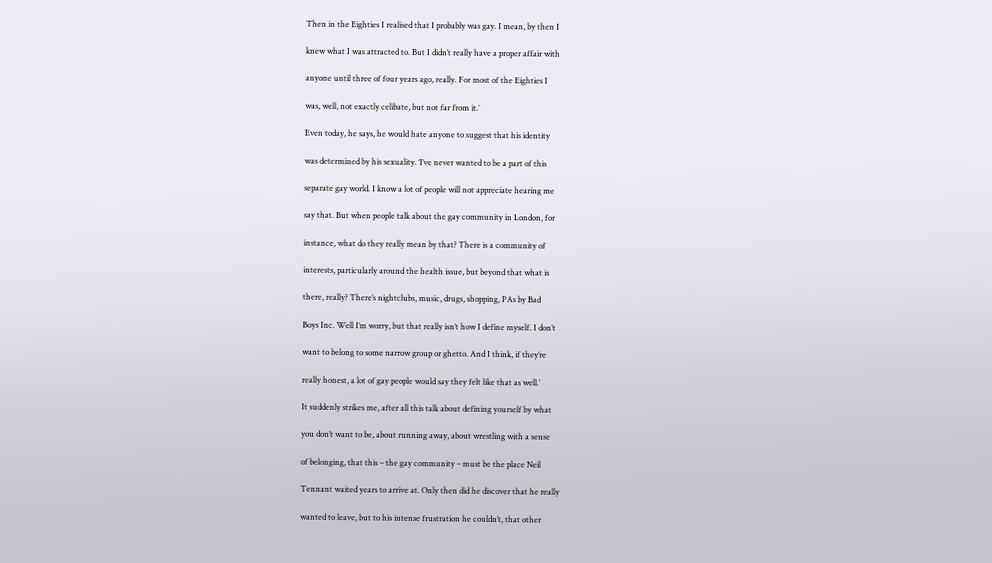Then in the Eighties I realised that I probably was gay. I mean, by then I

knew what I was attracted to. But I didn’t really have a proper affair with

anyone until three of four years ago, really. For most of the Eighties I

was, well, not exactly celibate, but not far from it.’

Even today, he says, he would hate anyone to suggest that his identity

was determined by his sexuality. ‘I’ve never wanted to be a part of this

separate gay world. I know a lot of people will not appreciate hearing me

say that. But when people talk about the gay community in London, for

instance, what do they really mean by that? There is a community of

interests, particularly around the health issue, but beyond that what is

there, really? There’s nightclubs, music, drugs, shopping, PAs by Bad

Boys Inc. Well I’m worry, but that really isn’t how I define myself. I don’t

want to belong to some narrow group or ghetto. And I think, if they’re

really honest, a lot of gay people would say they felt like that as well.’

It suddenly strikes me, after all this talk about defining yourself by what

you don’t want to be, about running away, about wrestling with a sense

of belonging, that this – the gay community – must be the place Neil

Tennant waited years to arrive at. Only then did he discover that he really

wanted to leave, but to his intense frustration he couldn’t, that other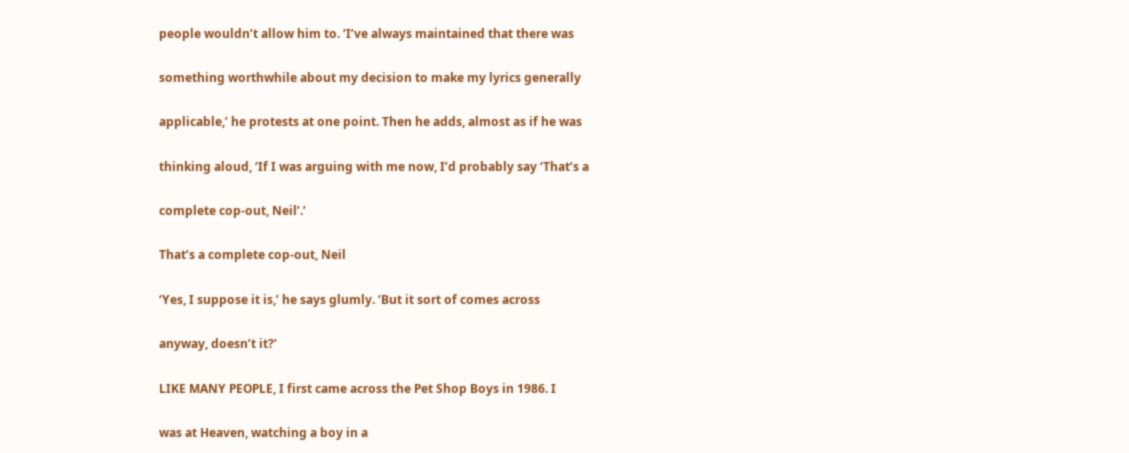people wouldn’t allow him to. ‘I’ve always maintained that there was

something worthwhile about my decision to make my lyrics generally

applicable,’ he protests at one point. Then he adds, almost as if he was

thinking aloud, ‘If I was arguing with me now, I’d probably say ‘That’s a

complete cop-out, Neil’.’

That’s a complete cop-out, Neil

‘Yes, I suppose it is,’ he says glumly. ‘But it sort of comes across

anyway, doesn’t it?’

LIKE MANY PEOPLE, I first came across the Pet Shop Boys in 1986. I

was at Heaven, watching a boy in a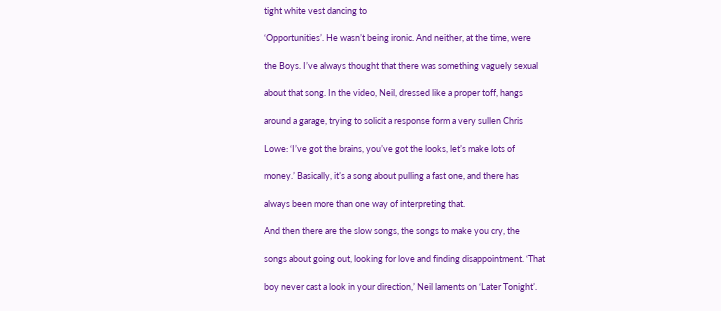tight white vest dancing to

‘Opportunities’. He wasn’t being ironic. And neither, at the time, were

the Boys. I’ve always thought that there was something vaguely sexual

about that song. In the video, Neil, dressed like a proper toff, hangs

around a garage, trying to solicit a response form a very sullen Chris

Lowe: ‘I’ve got the brains, you’ve got the looks, let’s make lots of

money.’ Basically, it’s a song about pulling a fast one, and there has

always been more than one way of interpreting that.

And then there are the slow songs, the songs to make you cry, the

songs about going out, looking for love and finding disappointment. ‘That

boy never cast a look in your direction,’ Neil laments on ‘Later Tonight’.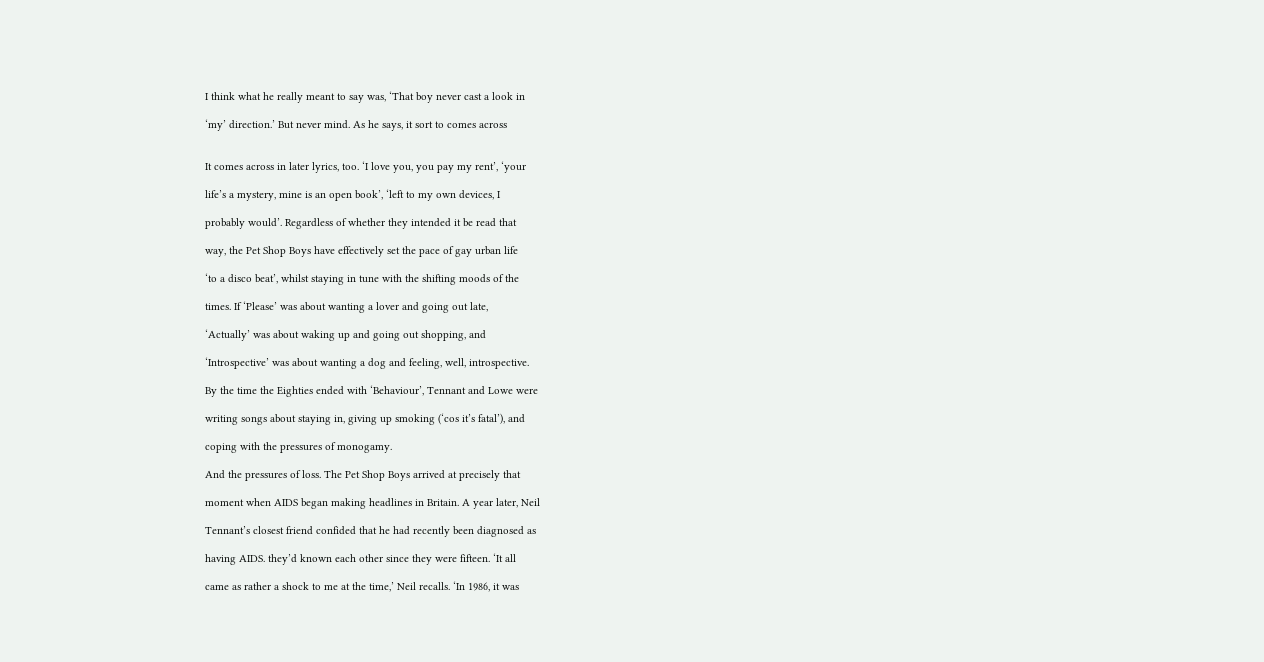I think what he really meant to say was, ‘That boy never cast a look in

‘my’ direction.’ But never mind. As he says, it sort to comes across


It comes across in later lyrics, too. ‘I love you, you pay my rent’, ‘your

life’s a mystery, mine is an open book’, ‘left to my own devices, I

probably would’. Regardless of whether they intended it be read that

way, the Pet Shop Boys have effectively set the pace of gay urban life

‘to a disco beat’, whilst staying in tune with the shifting moods of the

times. If ‘Please’ was about wanting a lover and going out late,

‘Actually’ was about waking up and going out shopping, and

‘Introspective’ was about wanting a dog and feeling, well, introspective.

By the time the Eighties ended with ‘Behaviour’, Tennant and Lowe were

writing songs about staying in, giving up smoking (‘cos it’s fatal’), and

coping with the pressures of monogamy.

And the pressures of loss. The Pet Shop Boys arrived at precisely that

moment when AIDS began making headlines in Britain. A year later, Neil

Tennant’s closest friend confided that he had recently been diagnosed as

having AIDS. they’d known each other since they were fifteen. ‘It all

came as rather a shock to me at the time,’ Neil recalls. ‘In 1986, it was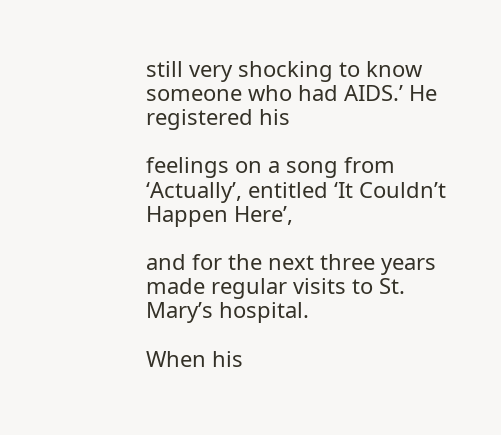still very shocking to know someone who had AIDS.’ He registered his

feelings on a song from ‘Actually’, entitled ‘It Couldn’t Happen Here’,

and for the next three years made regular visits to St. Mary’s hospital.

When his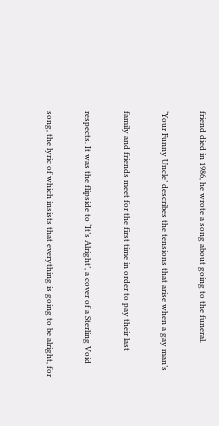friend died in 1986, he wrote a song about going to the funeral.

‘Your Funny Uncle’ describes the tensions that arise when a gay man’s

family and friends meet for the first time in order to pay their last

respects. It was the flipside to ‘It’s Alright’, a cover of a Sterling Void

song, the lyric of which insists that everything is going to be alright, for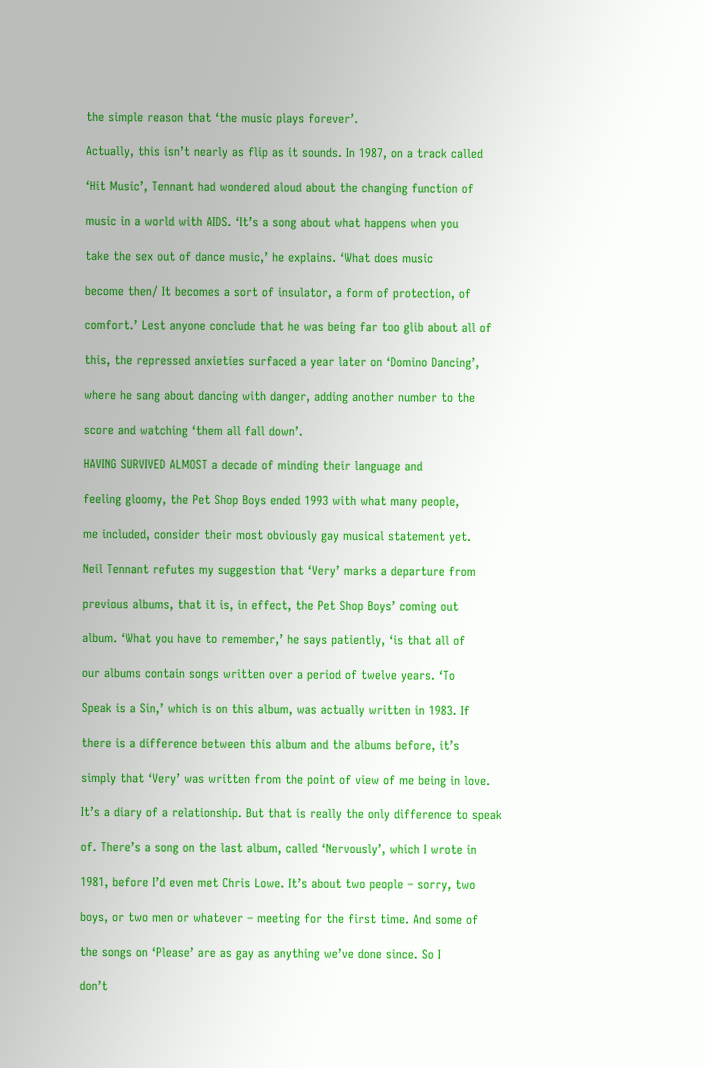the simple reason that ‘the music plays forever’.

Actually, this isn’t nearly as flip as it sounds. In 1987, on a track called

‘Hit Music’, Tennant had wondered aloud about the changing function of

music in a world with AIDS. ‘It’s a song about what happens when you

take the sex out of dance music,’ he explains. ‘What does music

become then/ It becomes a sort of insulator, a form of protection, of

comfort.’ Lest anyone conclude that he was being far too glib about all of

this, the repressed anxieties surfaced a year later on ‘Domino Dancing’,

where he sang about dancing with danger, adding another number to the

score and watching ‘them all fall down’.

HAVING SURVIVED ALMOST a decade of minding their language and

feeling gloomy, the Pet Shop Boys ended 1993 with what many people,

me included, consider their most obviously gay musical statement yet.

Neil Tennant refutes my suggestion that ‘Very’ marks a departure from

previous albums, that it is, in effect, the Pet Shop Boys’ coming out

album. ‘What you have to remember,’ he says patiently, ‘is that all of

our albums contain songs written over a period of twelve years. ‘To

Speak is a Sin,’ which is on this album, was actually written in 1983. If

there is a difference between this album and the albums before, it’s

simply that ‘Very’ was written from the point of view of me being in love.

It’s a diary of a relationship. But that is really the only difference to speak

of. There’s a song on the last album, called ‘Nervously’, which I wrote in

1981, before I’d even met Chris Lowe. It’s about two people – sorry, two

boys, or two men or whatever – meeting for the first time. And some of

the songs on ‘Please’ are as gay as anything we’ve done since. So I

don’t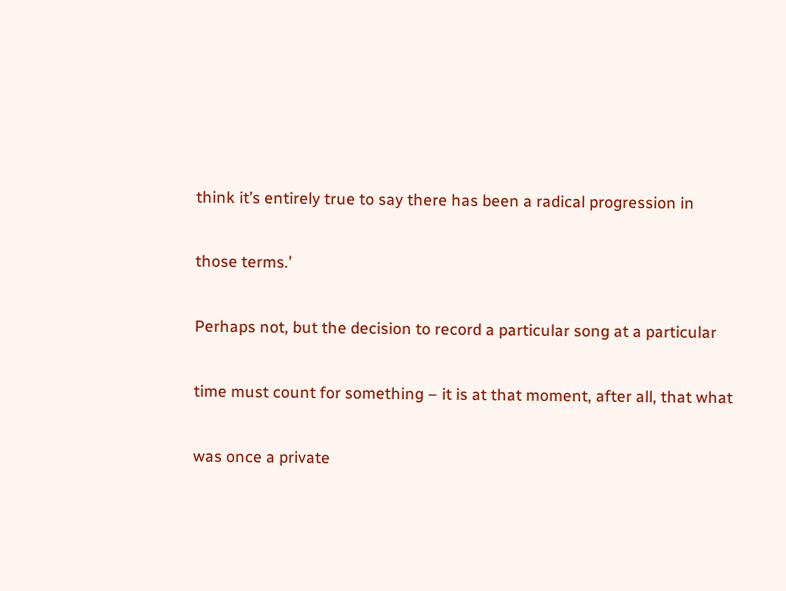think it’s entirely true to say there has been a radical progression in

those terms.’

Perhaps not, but the decision to record a particular song at a particular

time must count for something – it is at that moment, after all, that what

was once a private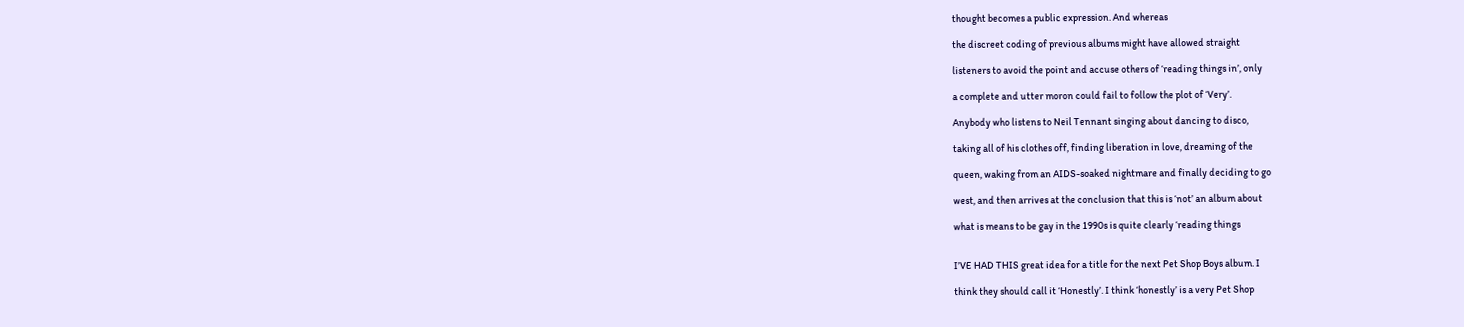thought becomes a public expression. And whereas

the discreet coding of previous albums might have allowed straight

listeners to avoid the point and accuse others of ‘reading things in’, only

a complete and utter moron could fail to follow the plot of ‘Very’.

Anybody who listens to Neil Tennant singing about dancing to disco,

taking all of his clothes off, finding liberation in love, dreaming of the

queen, waking from an AIDS-soaked nightmare and finally deciding to go

west, and then arrives at the conclusion that this is ‘not’ an album about

what is means to be gay in the 1990s is quite clearly ‘reading things


I’VE HAD THIS great idea for a title for the next Pet Shop Boys album. I

think they should call it ‘Honestly’. I think ‘honestly’ is a very Pet Shop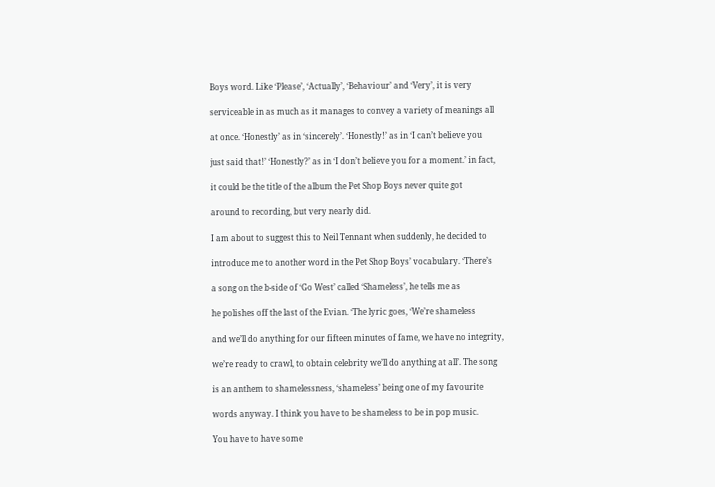Boys word. Like ‘Please’, ‘Actually’, ‘Behaviour’ and ‘Very’, it is very

serviceable in as much as it manages to convey a variety of meanings all

at once. ‘Honestly’ as in ‘sincerely’. ‘Honestly!’ as in ‘I can’t believe you

just said that!’ ‘Honestly?’ as in ‘I don’t believe you for a moment.’ in fact,

it could be the title of the album the Pet Shop Boys never quite got

around to recording, but very nearly did.

I am about to suggest this to Neil Tennant when suddenly, he decided to

introduce me to another word in the Pet Shop Boys’ vocabulary. ‘There’s

a song on the b-side of ‘Go West’ called ‘Shameless’, he tells me as

he polishes off the last of the Evian. ‘The lyric goes, ‘We’re shameless

and we’ll do anything for our fifteen minutes of fame, we have no integrity,

we’re ready to crawl, to obtain celebrity we’ll do anything at all’. The song

is an anthem to shamelessness, ‘shameless’ being one of my favourite

words anyway. I think you have to be shameless to be in pop music.

You have to have some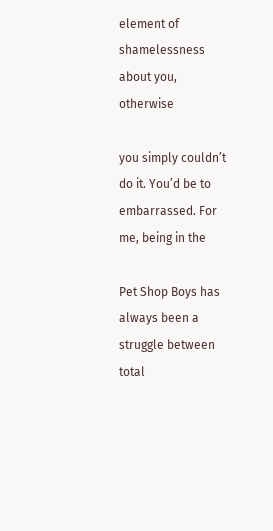element of shamelessness about you, otherwise

you simply couldn’t do it. You’d be to embarrassed. For me, being in the

Pet Shop Boys has always been a struggle between total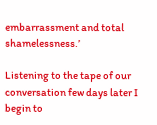embarrassment and total shamelessness.’

Listening to the tape of our conversation few days later I begin to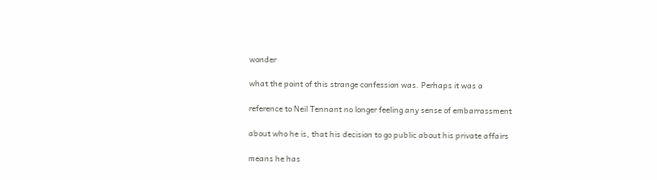wonder

what the point of this strange confession was. Perhaps it was a

reference to Neil Tennant no longer feeling any sense of embarrassment

about who he is, that his decision to go public about his private affairs

means he has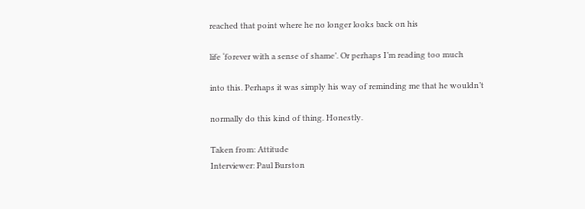reached that point where he no longer looks back on his

life ‘forever with a sense of shame’. Or perhaps I’m reading too much

into this. Perhaps it was simply his way of reminding me that he wouldn’t

normally do this kind of thing. Honestly.

Taken from: Attitude
Interviewer: Paul Burston